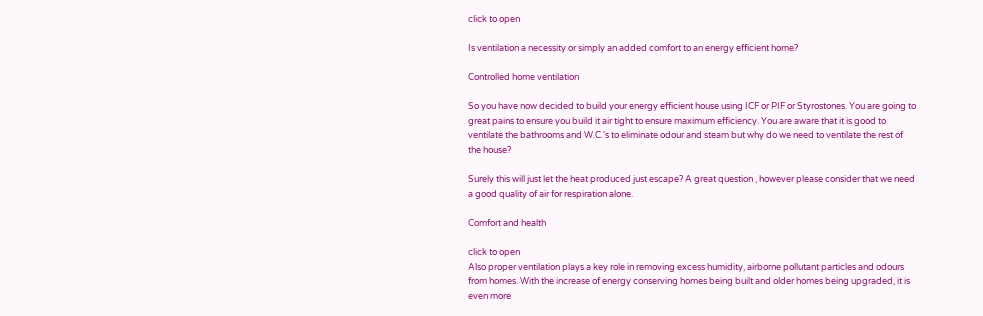click to open

Is ventilation a necessity or simply an added comfort to an energy efficient home?

Controlled home ventilation

So you have now decided to build your energy efficient house using ICF or PIF or Styrostones. You are going to great pains to ensure you build it air tight to ensure maximum efficiency. You are aware that it is good to ventilate the bathrooms and W.C.'s to eliminate odour and steam but why do we need to ventilate the rest of the house?

Surely this will just let the heat produced just escape? A great question , however please consider that we need a good quality of air for respiration alone.

Comfort and health

click to open
Also proper ventilation plays a key role in removing excess humidity, airborne pollutant particles and odours from homes. With the increase of energy conserving homes being built and older homes being upgraded, it is even more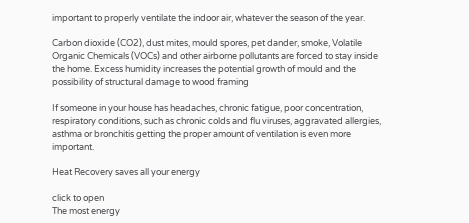important to properly ventilate the indoor air, whatever the season of the year.

Carbon dioxide (CO2), dust mites, mould spores, pet dander, smoke, Volatile Organic Chemicals (VOCs) and other airborne pollutants are forced to stay inside the home. Excess humidity increases the potential growth of mould and the possibility of structural damage to wood framing

If someone in your house has headaches, chronic fatigue, poor concentration, respiratory conditions, such as chronic colds and flu viruses, aggravated allergies, asthma or bronchitis getting the proper amount of ventilation is even more important.

Heat Recovery saves all your energy

click to open
The most energy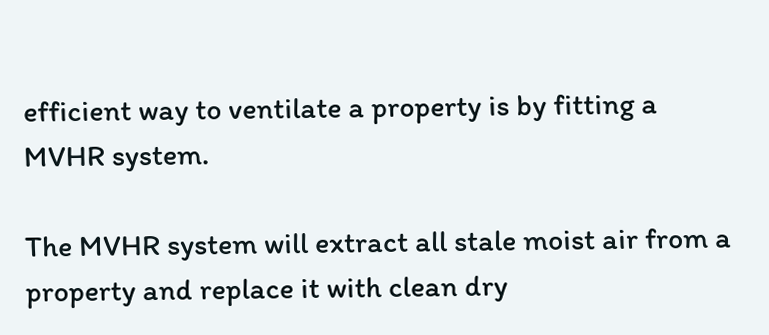efficient way to ventilate a property is by fitting a MVHR system.

The MVHR system will extract all stale moist air from a property and replace it with clean dry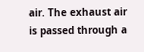air. The exhaust air is passed through a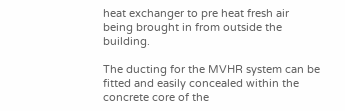heat exchanger to pre heat fresh air being brought in from outside the building.

The ducting for the MVHR system can be fitted and easily concealed within the concrete core of the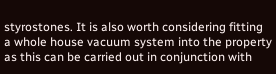styrostones. It is also worth considering fitting a whole house vacuum system into the property as this can be carried out in conjunction with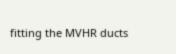fitting the MVHR ducts